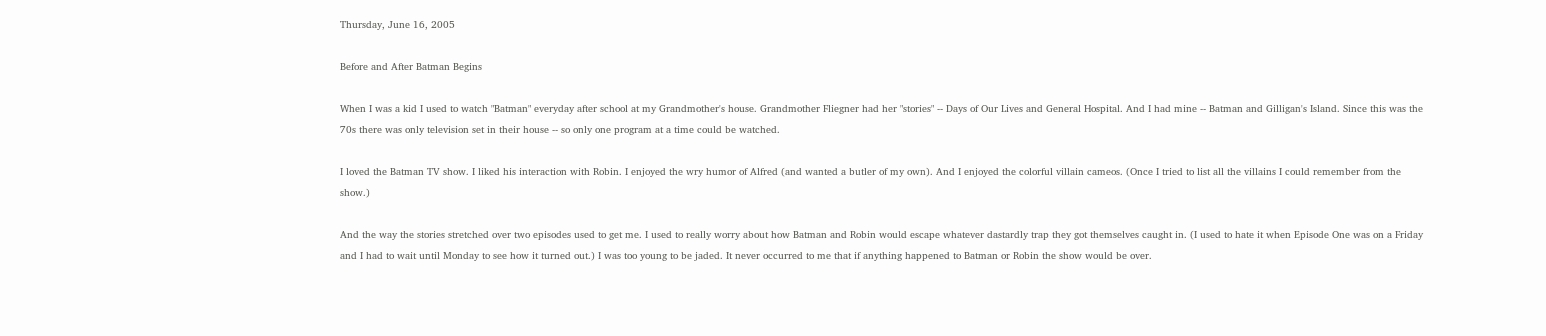Thursday, June 16, 2005

Before and After Batman Begins

When I was a kid I used to watch "Batman" everyday after school at my Grandmother's house. Grandmother Fliegner had her "stories" -- Days of Our Lives and General Hospital. And I had mine -- Batman and Gilligan's Island. Since this was the 70s there was only television set in their house -- so only one program at a time could be watched.

I loved the Batman TV show. I liked his interaction with Robin. I enjoyed the wry humor of Alfred (and wanted a butler of my own). And I enjoyed the colorful villain cameos. (Once I tried to list all the villains I could remember from the show.)

And the way the stories stretched over two episodes used to get me. I used to really worry about how Batman and Robin would escape whatever dastardly trap they got themselves caught in. (I used to hate it when Episode One was on a Friday and I had to wait until Monday to see how it turned out.) I was too young to be jaded. It never occurred to me that if anything happened to Batman or Robin the show would be over.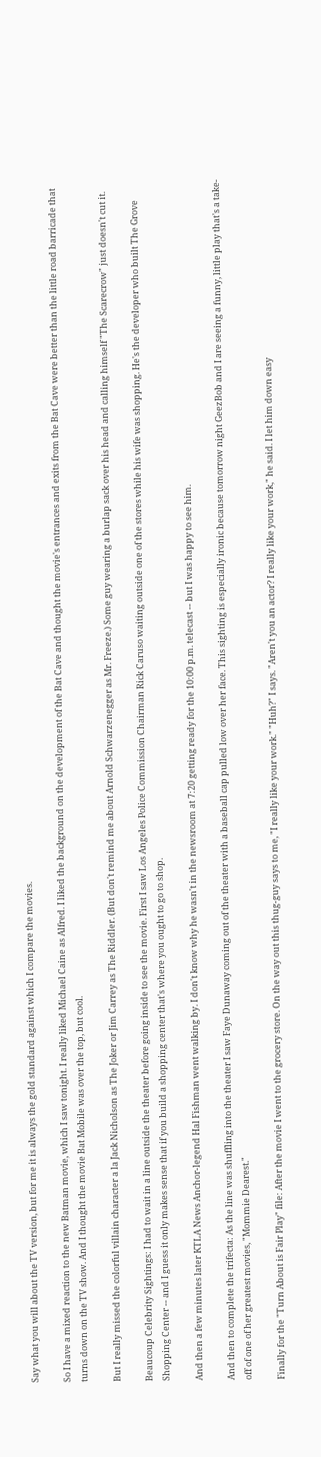Say what you will about the TV version, but for me it is always the gold standard against which I compare the movies.

So I have a mixed reaction to the new Batman movie, which I saw tonight. I really liked Michael Caine as Alfred. I liked the background on the development of the Bat Cave and thought the movie's entrances and exits from the Bat Cave were better than the little road barricade that turns down on the TV show. And I thought the movie Bat Mobile was over the top, but cool.

But I really missed the colorful villain character a la Jack Nicholson as The Joker or Jim Carrey as The Riddler. (But don't remind me about Arnold Schwarzenegger as Mr. Freeze.) Some guy wearing a burlap sack over his head and calling himself "The Scarecrow" just doesn't cut it.

Beaucoup Celebrity Sightings: I had to wait in a line outside the theater before going inside to see the movie. First I saw Los Angeles Police Commission Chairman Rick Caruso waiting outside one of the stores while his wife was shopping. He's the developer who built The Grove Shopping Center -- and I guess it only makes sense that if you build a shopping center that's where you ought to go to shop.

And then a few minutes later KTLA News Anchor-legend Hal Fishman went walking by. I don't know why he wasn't in the newsroom at 7:20 getting ready for the 10:00 p.m. telecast -- but I was happy to see him.

And then to complete the trifecta: As the line was shuffling into the theater I saw Faye Dunaway coming out of the theater with a baseball cap pulled low over her face. This sighting is especially ironic because tomorrow night GeezBob and I are seeing a funny, little play that's a take-off of one of her greatest movies, "Mommie Dearest."

Finally for the "Turn About is Fair Play" file: After the movie I went to the grocery store. On the way out this thug-guy says to me, "I really like your work." "Huh?" I says. "Aren't you an actor? I really like your work," he said. I let him down easy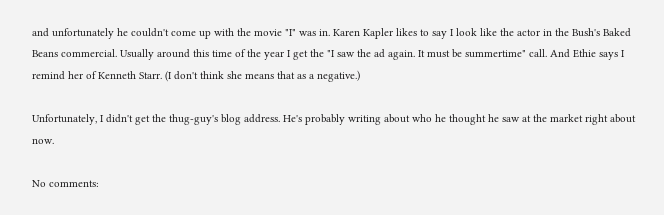and unfortunately he couldn't come up with the movie "I" was in. Karen Kapler likes to say I look like the actor in the Bush's Baked Beans commercial. Usually around this time of the year I get the "I saw the ad again. It must be summertime" call. And Ethie says I remind her of Kenneth Starr. (I don't think she means that as a negative.)

Unfortunately, I didn't get the thug-guy's blog address. He's probably writing about who he thought he saw at the market right about now.

No comments: